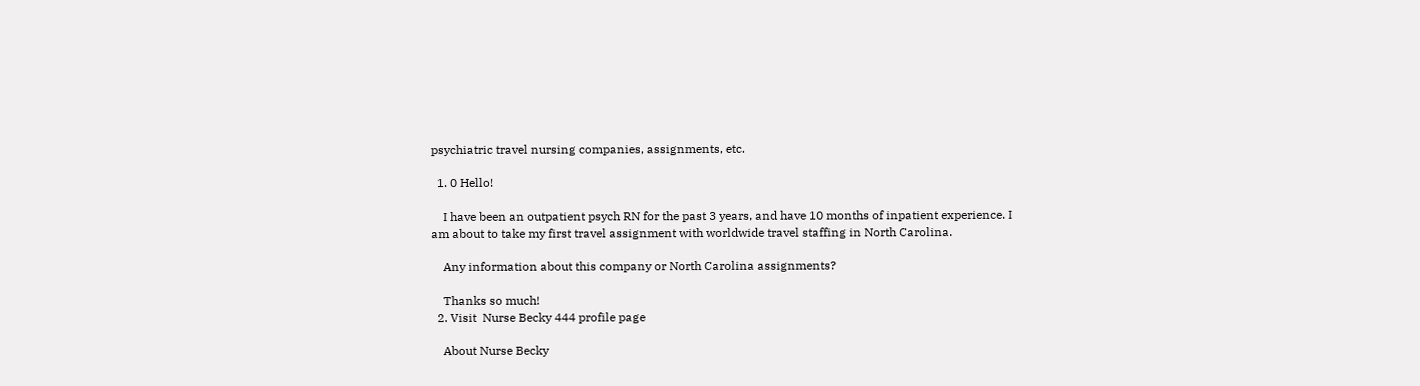psychiatric travel nursing companies, assignments, etc.

  1. 0 Hello!

    I have been an outpatient psych RN for the past 3 years, and have 10 months of inpatient experience. I am about to take my first travel assignment with worldwide travel staffing in North Carolina.

    Any information about this company or North Carolina assignments?

    Thanks so much!
  2. Visit  Nurse Becky 444 profile page

    About Nurse Becky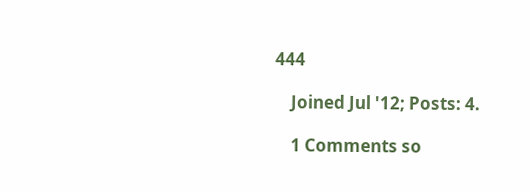444

    Joined Jul '12; Posts: 4.

    1 Comments so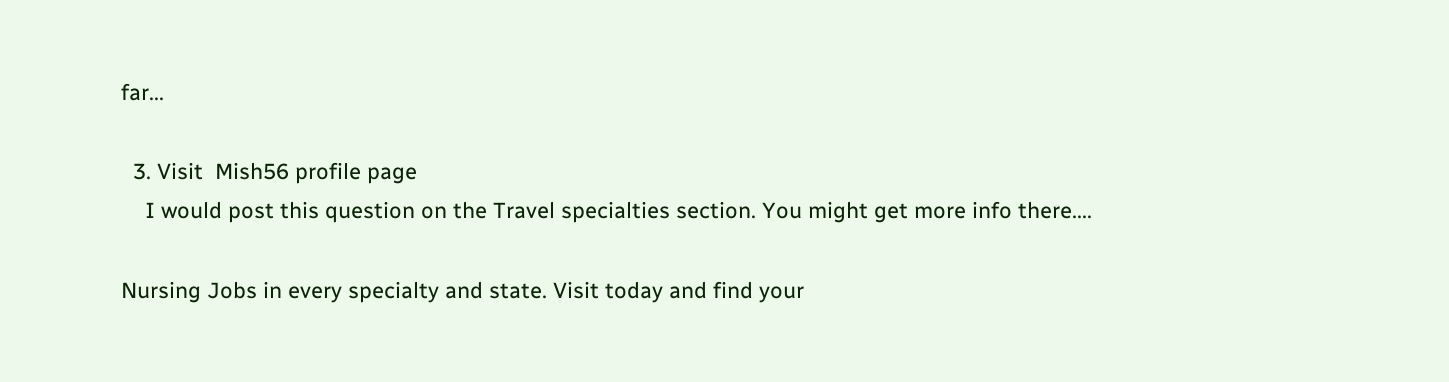far...

  3. Visit  Mish56 profile page
    I would post this question on the Travel specialties section. You might get more info there....

Nursing Jobs in every specialty and state. Visit today and find your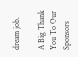dream job.

A Big Thank You To Our Sponsors